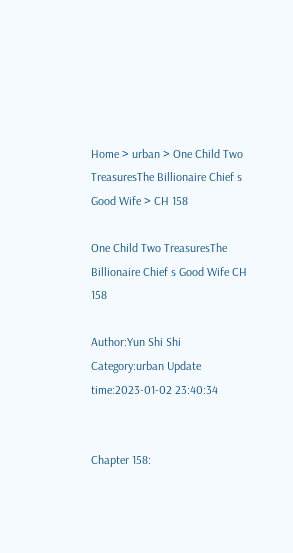Home > urban > One Child Two TreasuresThe Billionaire Chief s Good Wife > CH 158

One Child Two TreasuresThe Billionaire Chief s Good Wife CH 158

Author:Yun Shi Shi Category:urban Update time:2023-01-02 23:40:34


Chapter 158: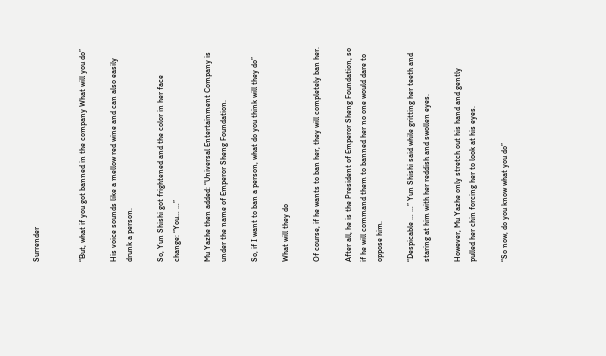Surrender


“But, what if you got banned in the company What will you do”

His voice sounds like a mellow red wine and can also easily drunk a person.

So, Yun Shishi got frightened and the color in her face change: “You… …”

Mu Yazhe then added: “Universal Entertainment Company is under the name of Emperor Sheng Foundation.

So, if I want to ban a person, what do you think will they do”

What will they do

Of course, if he wants to ban her, they will completely ban her.

After all, he is the President of Emperor Sheng Foundation, so if he will command them to banned her no one would dare to oppose him.

“Despicable … …” Yun Shishi said while gritting her teeth and staring at him with her reddish and swollen eyes.

However, Mu Yazhe only stretch out his hand and gently pulled her chin forcing her to look at his eyes.

“So now, do you know what you do”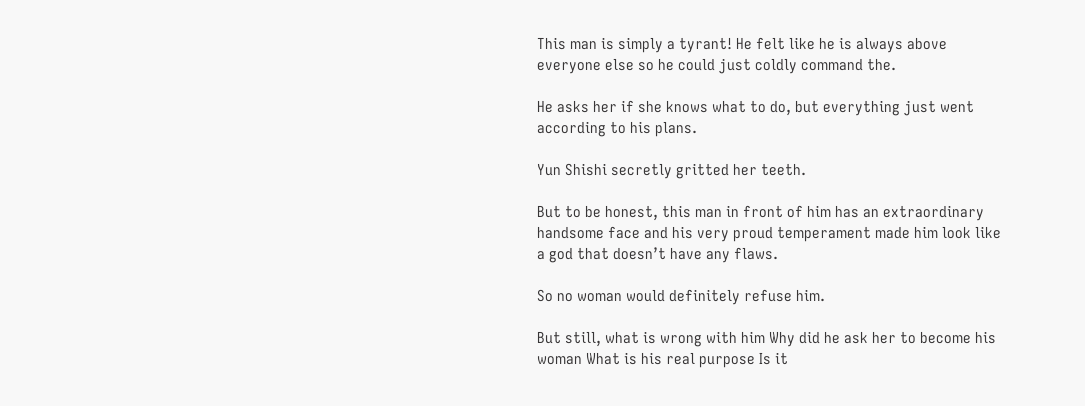This man is simply a tyrant! He felt like he is always above everyone else so he could just coldly command the.

He asks her if she knows what to do, but everything just went according to his plans.

Yun Shishi secretly gritted her teeth.

But to be honest, this man in front of him has an extraordinary handsome face and his very proud temperament made him look like a god that doesn’t have any flaws.

So no woman would definitely refuse him.

But still, what is wrong with him Why did he ask her to become his woman What is his real purpose Is it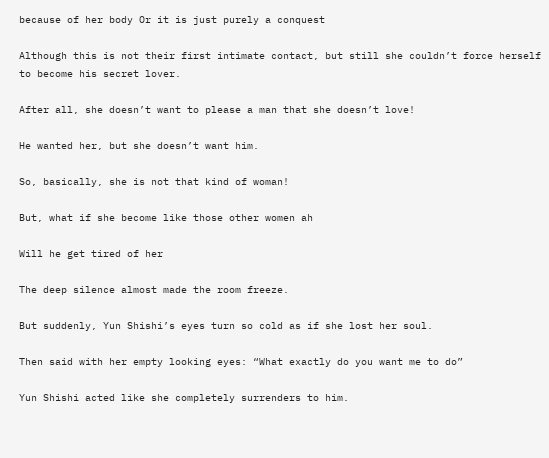because of her body Or it is just purely a conquest

Although this is not their first intimate contact, but still she couldn’t force herself to become his secret lover.

After all, she doesn’t want to please a man that she doesn’t love!

He wanted her, but she doesn’t want him.

So, basically, she is not that kind of woman!

But, what if she become like those other women ah

Will he get tired of her

The deep silence almost made the room freeze.

But suddenly, Yun Shishi’s eyes turn so cold as if she lost her soul.

Then said with her empty looking eyes: “What exactly do you want me to do”

Yun Shishi acted like she completely surrenders to him.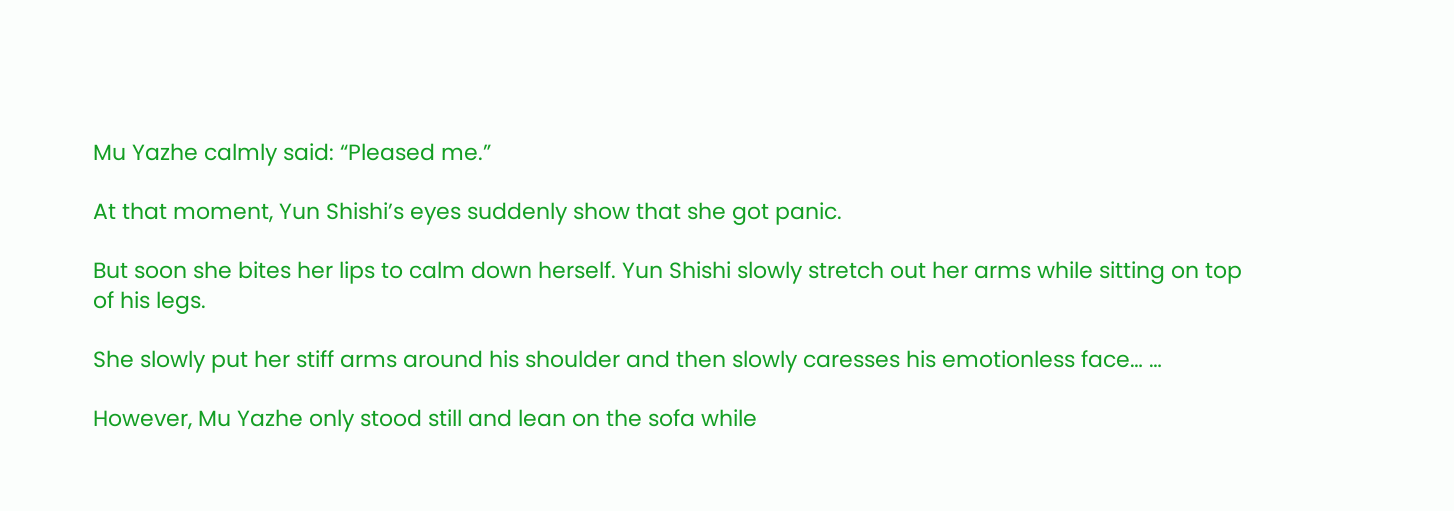Mu Yazhe calmly said: “Pleased me.”

At that moment, Yun Shishi’s eyes suddenly show that she got panic.

But soon she bites her lips to calm down herself. Yun Shishi slowly stretch out her arms while sitting on top of his legs.

She slowly put her stiff arms around his shoulder and then slowly caresses his emotionless face… …

However, Mu Yazhe only stood still and lean on the sofa while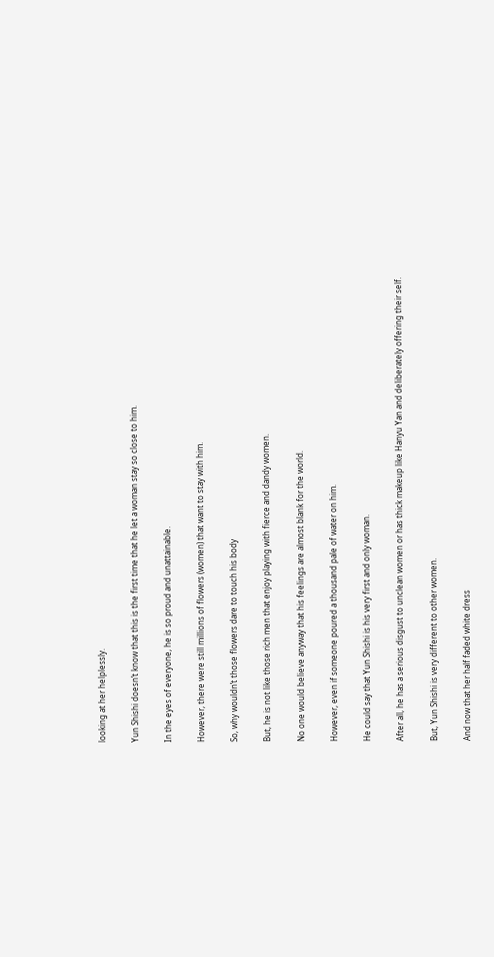looking at her helplessly.

Yun Shishi doesn’t know that this is the first time that he let a woman stay so close to him.

In the eyes of everyone, he is so proud and unattainable.

However, there were still millions of flowers (women) that want to stay with him.

So, why wouldn’t those flowers dare to touch his body

But, he is not like those rich men that enjoy playing with fierce and dandy women.

No one would believe anyway that his feelings are almost blank for the world.

However, even if someone poured a thousand pale of water on him.

He could say that Yun Shishi is his very first and only woman.

After all, he has a serious disgust to unclean women or has thick makeup like Hanyu Yan and deliberately offering their self.

But, Yun Shishi is very different to other women.

And now that her half faded white dress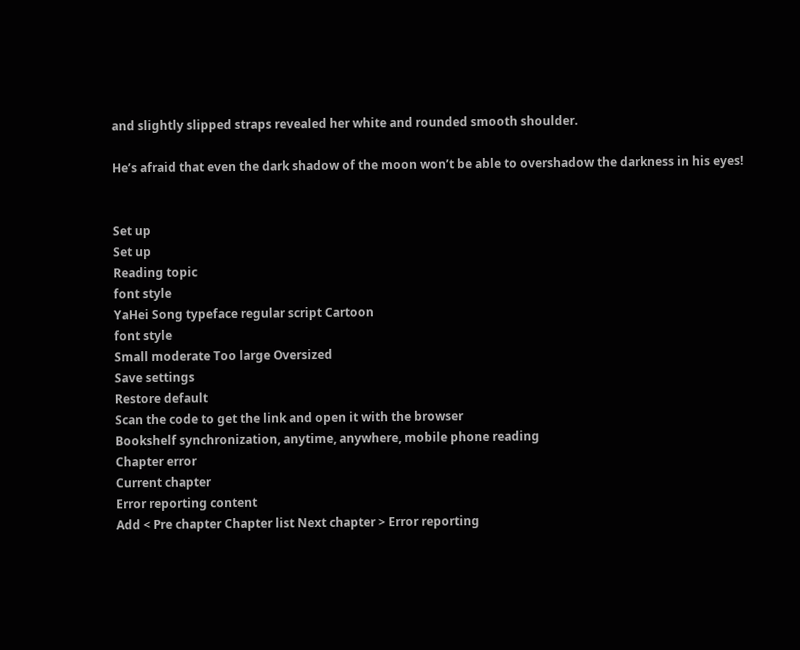and slightly slipped straps revealed her white and rounded smooth shoulder.

He’s afraid that even the dark shadow of the moon won’t be able to overshadow the darkness in his eyes!


Set up
Set up
Reading topic
font style
YaHei Song typeface regular script Cartoon
font style
Small moderate Too large Oversized
Save settings
Restore default
Scan the code to get the link and open it with the browser
Bookshelf synchronization, anytime, anywhere, mobile phone reading
Chapter error
Current chapter
Error reporting content
Add < Pre chapter Chapter list Next chapter > Error reporting